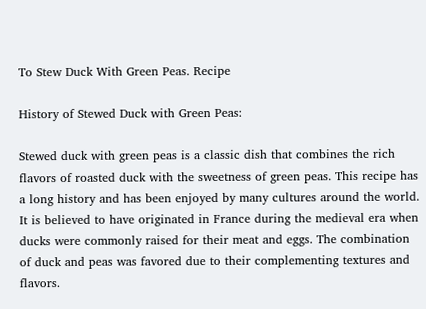To Stew Duck With Green Peas. Recipe

History of Stewed Duck with Green Peas:

Stewed duck with green peas is a classic dish that combines the rich flavors of roasted duck with the sweetness of green peas. This recipe has a long history and has been enjoyed by many cultures around the world. It is believed to have originated in France during the medieval era when ducks were commonly raised for their meat and eggs. The combination of duck and peas was favored due to their complementing textures and flavors.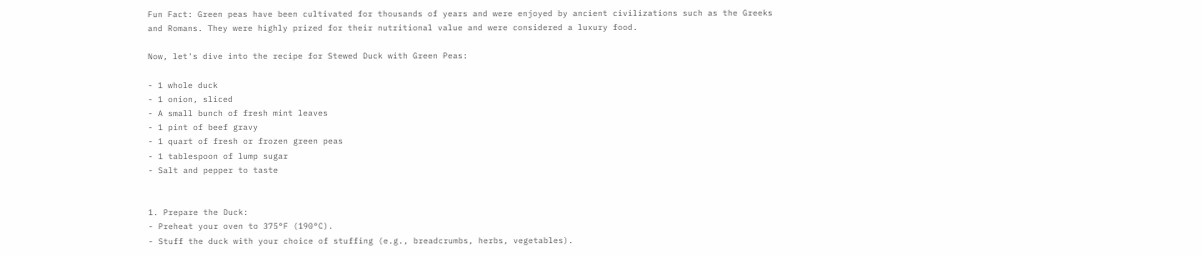Fun Fact: Green peas have been cultivated for thousands of years and were enjoyed by ancient civilizations such as the Greeks and Romans. They were highly prized for their nutritional value and were considered a luxury food.

Now, let's dive into the recipe for Stewed Duck with Green Peas:

- 1 whole duck
- 1 onion, sliced
- A small bunch of fresh mint leaves
- 1 pint of beef gravy
- 1 quart of fresh or frozen green peas
- 1 tablespoon of lump sugar
- Salt and pepper to taste


1. Prepare the Duck:
- Preheat your oven to 375°F (190°C).
- Stuff the duck with your choice of stuffing (e.g., breadcrumbs, herbs, vegetables).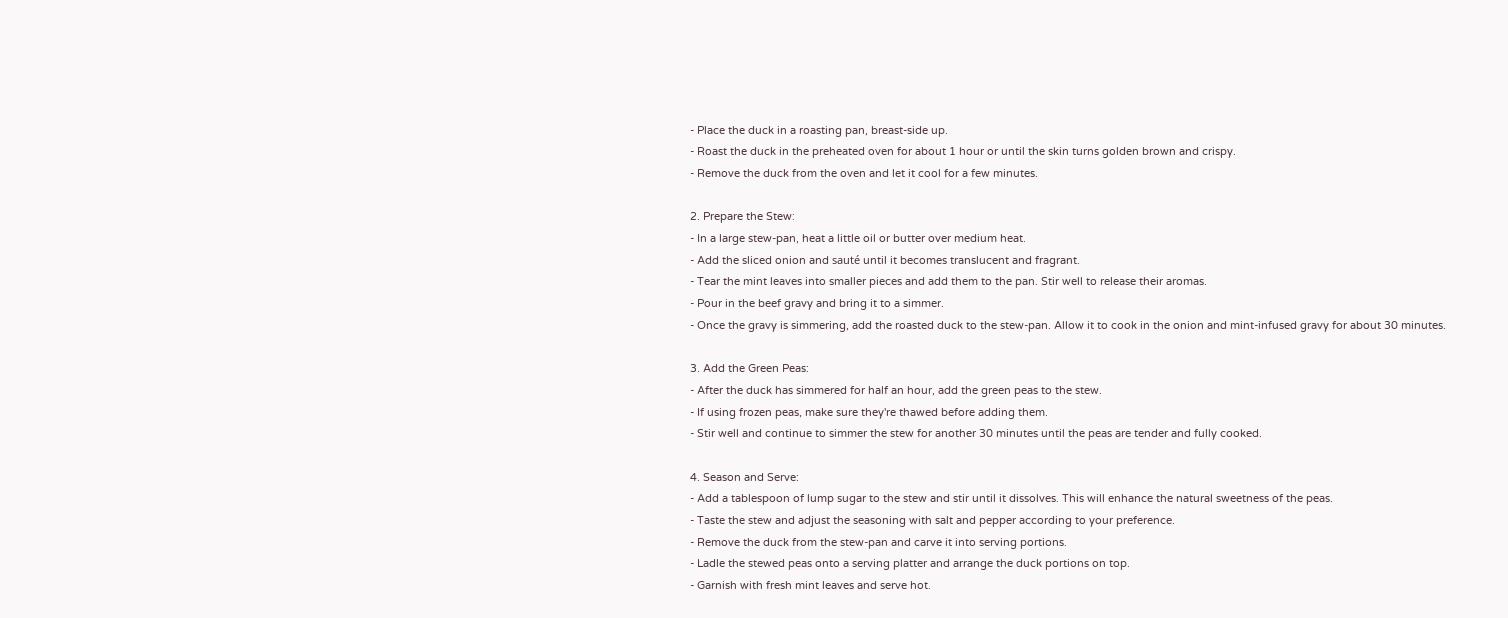- Place the duck in a roasting pan, breast-side up.
- Roast the duck in the preheated oven for about 1 hour or until the skin turns golden brown and crispy.
- Remove the duck from the oven and let it cool for a few minutes.

2. Prepare the Stew:
- In a large stew-pan, heat a little oil or butter over medium heat.
- Add the sliced onion and sauté until it becomes translucent and fragrant.
- Tear the mint leaves into smaller pieces and add them to the pan. Stir well to release their aromas.
- Pour in the beef gravy and bring it to a simmer.
- Once the gravy is simmering, add the roasted duck to the stew-pan. Allow it to cook in the onion and mint-infused gravy for about 30 minutes.

3. Add the Green Peas:
- After the duck has simmered for half an hour, add the green peas to the stew.
- If using frozen peas, make sure they're thawed before adding them.
- Stir well and continue to simmer the stew for another 30 minutes until the peas are tender and fully cooked.

4. Season and Serve:
- Add a tablespoon of lump sugar to the stew and stir until it dissolves. This will enhance the natural sweetness of the peas.
- Taste the stew and adjust the seasoning with salt and pepper according to your preference.
- Remove the duck from the stew-pan and carve it into serving portions.
- Ladle the stewed peas onto a serving platter and arrange the duck portions on top.
- Garnish with fresh mint leaves and serve hot.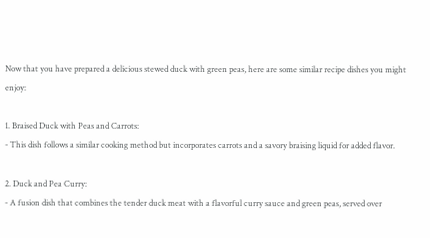Now that you have prepared a delicious stewed duck with green peas, here are some similar recipe dishes you might enjoy:

1. Braised Duck with Peas and Carrots:
- This dish follows a similar cooking method but incorporates carrots and a savory braising liquid for added flavor.

2. Duck and Pea Curry:
- A fusion dish that combines the tender duck meat with a flavorful curry sauce and green peas, served over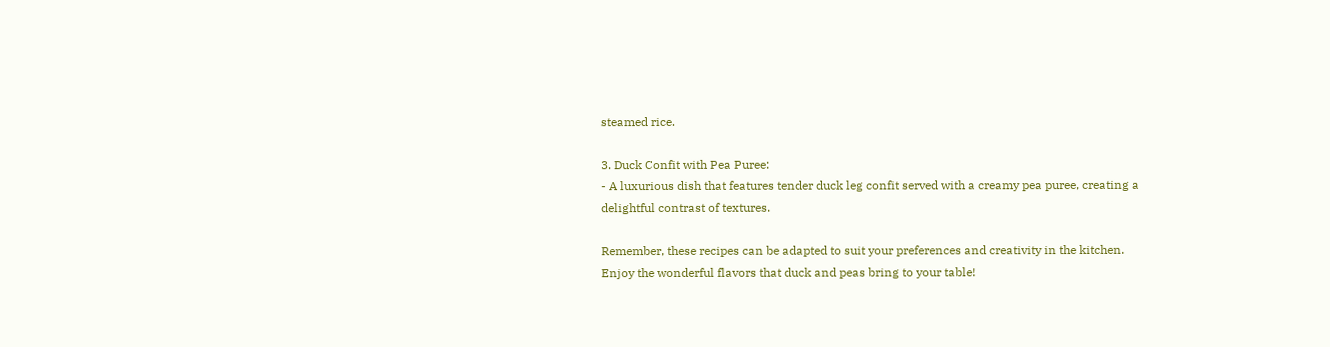steamed rice.

3. Duck Confit with Pea Puree:
- A luxurious dish that features tender duck leg confit served with a creamy pea puree, creating a delightful contrast of textures.

Remember, these recipes can be adapted to suit your preferences and creativity in the kitchen. Enjoy the wonderful flavors that duck and peas bring to your table!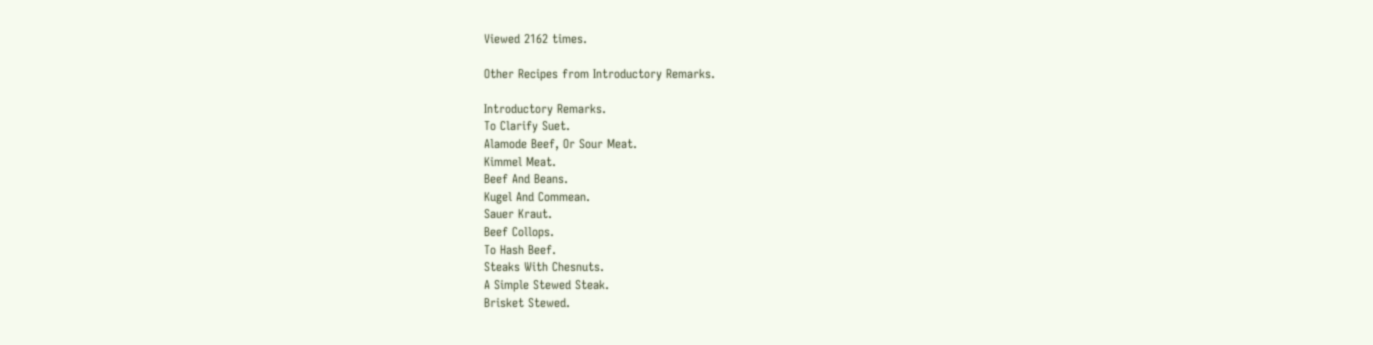Viewed 2162 times.

Other Recipes from Introductory Remarks.

Introductory Remarks.
To Clarify Suet.
Alamode Beef, Or Sour Meat.
Kimmel Meat.
Beef And Beans.
Kugel And Commean.
Sauer Kraut.
Beef Collops.
To Hash Beef.
Steaks With Chesnuts.
A Simple Stewed Steak.
Brisket Stewed.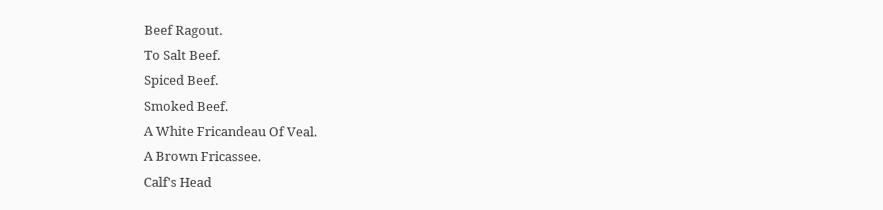Beef Ragout.
To Salt Beef.
Spiced Beef.
Smoked Beef.
A White Fricandeau Of Veal.
A Brown Fricassee.
Calf's Head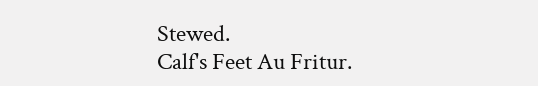Stewed.
Calf's Feet Au Fritur.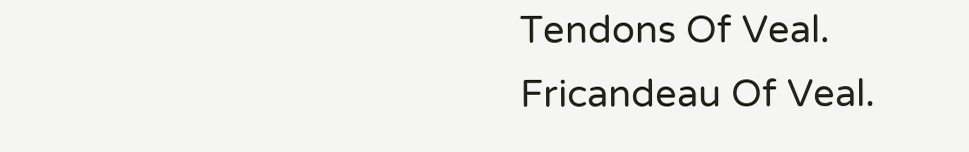Tendons Of Veal.
Fricandeau Of Veal.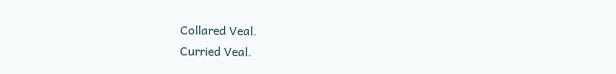Collared Veal.
Curried Veal.